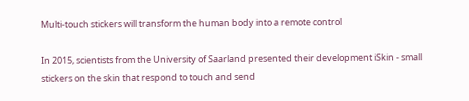Multi-touch stickers will transform the human body into a remote control

In 2015, scientists from the University of Saarland presented their development iSkin - small stickers on the skin that respond to touch and send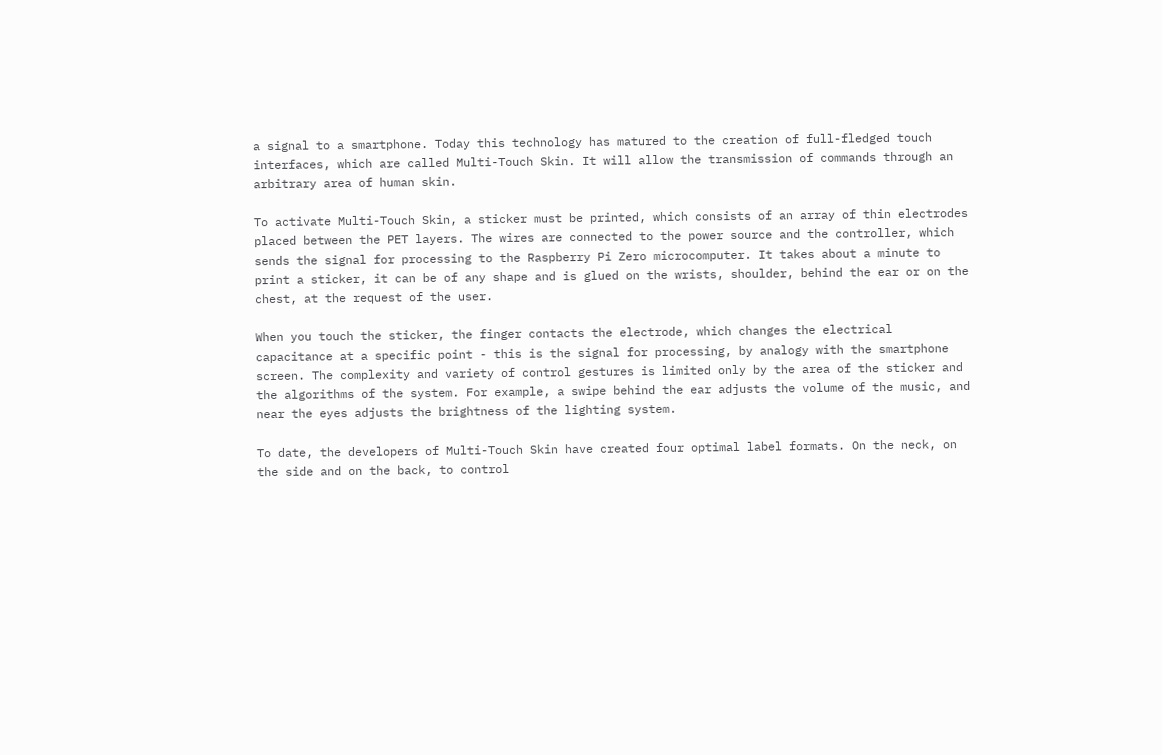a signal to a smartphone. Today this technology has matured to the creation of full-fledged touch interfaces, which are called Multi-Touch Skin. It will allow the transmission of commands through an arbitrary area of human skin.

To activate Multi-Touch Skin, a sticker must be printed, which consists of an array of thin electrodes placed between the PET layers. The wires are connected to the power source and the controller, which sends the signal for processing to the Raspberry Pi Zero microcomputer. It takes about a minute to print a sticker, it can be of any shape and is glued on the wrists, shoulder, behind the ear or on the chest, at the request of the user.

When you touch the sticker, the finger contacts the electrode, which changes the electrical capacitance at a specific point - this is the signal for processing, by analogy with the smartphone screen. The complexity and variety of control gestures is limited only by the area of the sticker and the algorithms of the system. For example, a swipe behind the ear adjusts the volume of the music, and near the eyes adjusts the brightness of the lighting system.

To date, the developers of Multi-Touch Skin have created four optimal label formats. On the neck, on the side and on the back, to control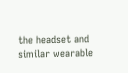the headset and similar wearable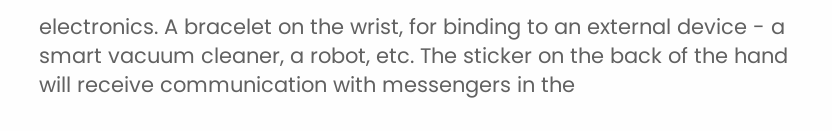electronics. A bracelet on the wrist, for binding to an external device - a smart vacuum cleaner, a robot, etc. The sticker on the back of the hand will receive communication with messengers in the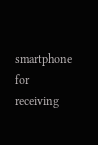smartphone for receiving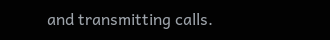and transmitting calls.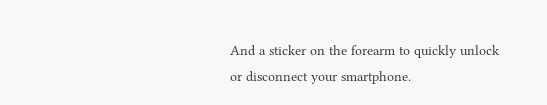And a sticker on the forearm to quickly unlock or disconnect your smartphone.